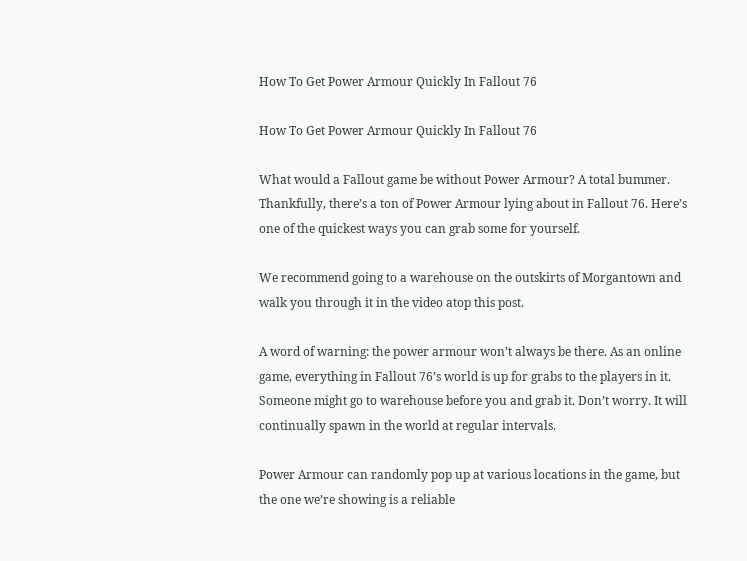How To Get Power Armour Quickly In Fallout 76

How To Get Power Armour Quickly In Fallout 76

What would a Fallout game be without Power Armour? A total bummer. Thankfully, there’s a ton of Power Armour lying about in Fallout 76. Here’s one of the quickest ways you can grab some for yourself.

We recommend going to a warehouse on the outskirts of Morgantown and walk you through it in the video atop this post.

A word of warning: the power armour won’t always be there. As an online game, everything in Fallout 76’s world is up for grabs to the players in it. Someone might go to warehouse before you and grab it. Don’t worry. It will continually spawn in the world at regular intervals.

Power Armour can randomly pop up at various locations in the game, but the one we’re showing is a reliable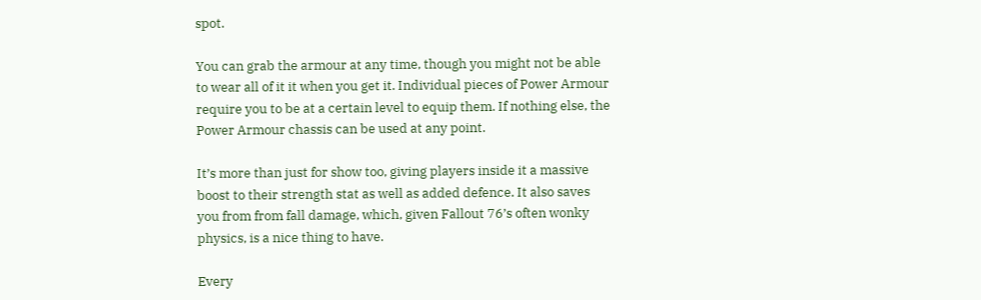spot.

You can grab the armour at any time, though you might not be able to wear all of it it when you get it. Individual pieces of Power Armour require you to be at a certain level to equip them. If nothing else, the Power Armour chassis can be used at any point.

It’s more than just for show too, giving players inside it a massive boost to their strength stat as well as added defence. It also saves you from from fall damage, which, given Fallout 76’s often wonky physics, is a nice thing to have.

Every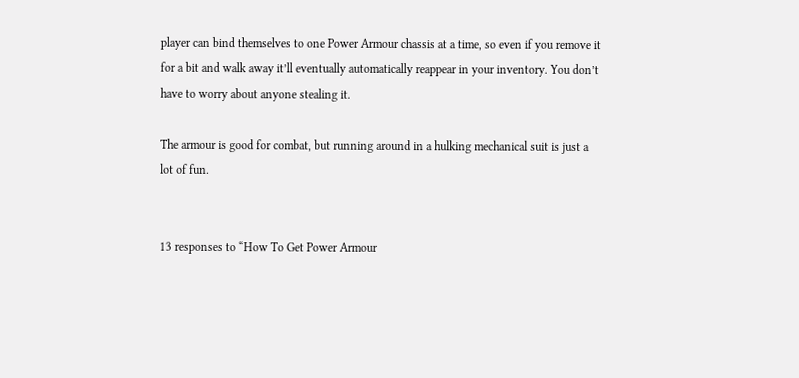player can bind themselves to one Power Armour chassis at a time, so even if you remove it for a bit and walk away it’ll eventually automatically reappear in your inventory. You don’t have to worry about anyone stealing it.

The armour is good for combat, but running around in a hulking mechanical suit is just a lot of fun.


13 responses to “How To Get Power Armour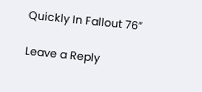Quickly In Fallout 76”

Leave a Reply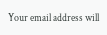Your email address will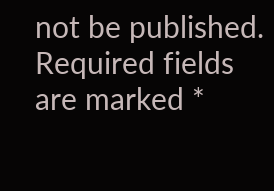not be published. Required fields are marked *